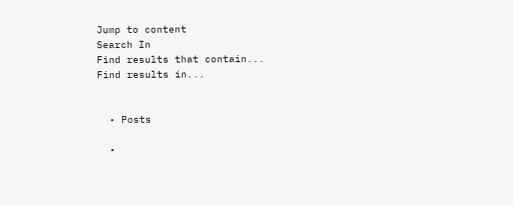Jump to content
Search In
Find results that contain...
Find results in...


  • Posts

  •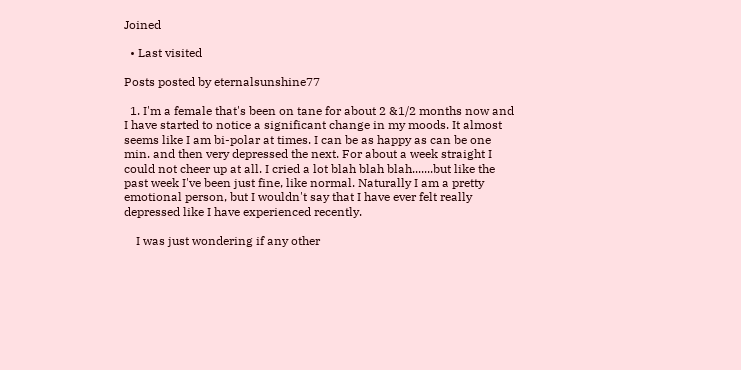Joined

  • Last visited

Posts posted by eternalsunshine77

  1. I'm a female that's been on tane for about 2 &1/2 months now and I have started to notice a significant change in my moods. It almost seems like I am bi-polar at times. I can be as happy as can be one min. and then very depressed the next. For about a week straight I could not cheer up at all. I cried a lot blah blah blah.......but like the past week I've been just fine, like normal. Naturally I am a pretty emotional person, but I wouldn't say that I have ever felt really depressed like I have experienced recently.

    I was just wondering if any other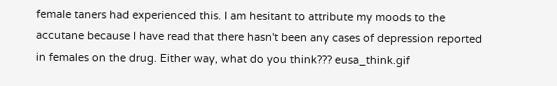female taners had experienced this. I am hesitant to attribute my moods to the accutane because I have read that there hasn't been any cases of depression reported in females on the drug. Either way, what do you think??? eusa_think.gif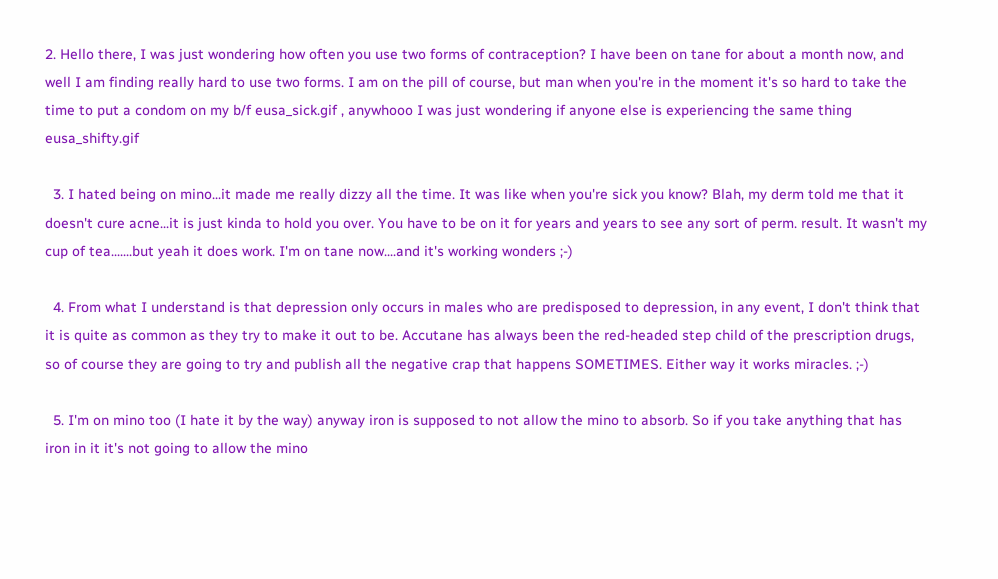2. Hello there, I was just wondering how often you use two forms of contraception? I have been on tane for about a month now, and well I am finding really hard to use two forms. I am on the pill of course, but man when you're in the moment it's so hard to take the time to put a condom on my b/f eusa_sick.gif , anywhooo I was just wondering if anyone else is experiencing the same thing eusa_shifty.gif

  3. I hated being on mino...it made me really dizzy all the time. It was like when you're sick you know? Blah, my derm told me that it doesn't cure acne...it is just kinda to hold you over. You have to be on it for years and years to see any sort of perm. result. It wasn't my cup of tea.......but yeah it does work. I'm on tane now....and it's working wonders ;-)

  4. From what I understand is that depression only occurs in males who are predisposed to depression, in any event, I don't think that it is quite as common as they try to make it out to be. Accutane has always been the red-headed step child of the prescription drugs, so of course they are going to try and publish all the negative crap that happens SOMETIMES. Either way it works miracles. ;-)

  5. I'm on mino too (I hate it by the way) anyway iron is supposed to not allow the mino to absorb. So if you take anything that has iron in it it's not going to allow the mino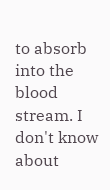to absorb into the blood stream. I don't know about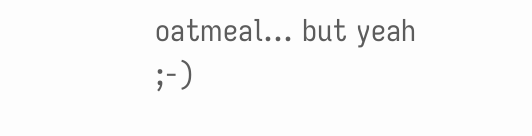oatmeal... but yeah ;-)